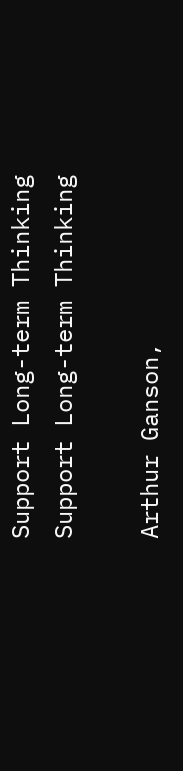Support Long-term Thinking
Support Long-term Thinking

Arthur Ganson,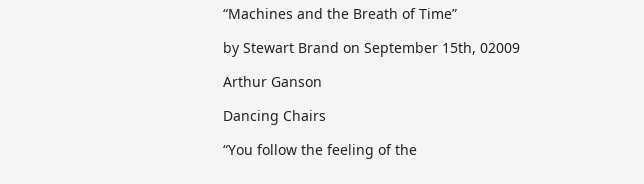“Machines and the Breath of Time”

by Stewart Brand on September 15th, 02009

Arthur Ganson

Dancing Chairs

“You follow the feeling of the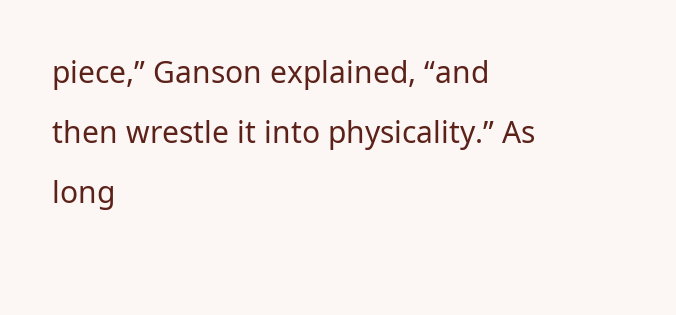piece,” Ganson explained, “and then wrestle it into physicality.” As long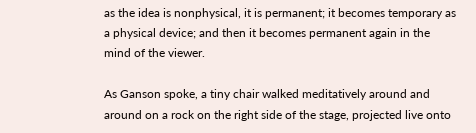as the idea is nonphysical, it is permanent; it becomes temporary as a physical device; and then it becomes permanent again in the mind of the viewer.

As Ganson spoke, a tiny chair walked meditatively around and around on a rock on the right side of the stage, projected live onto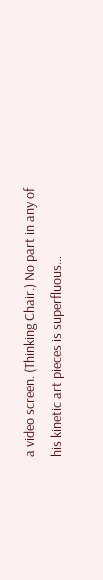a video screen. (Thinking Chair.) No part in any of his kinetic art pieces is superfluous…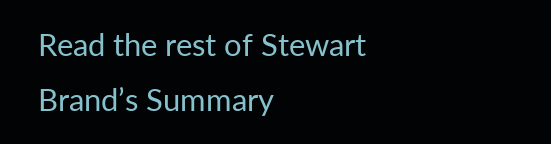Read the rest of Stewart Brand’s Summary